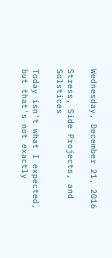Wednesday, December 21, 2016

Stress, Side Projects, and Solstices

Today isn't what I expected, but that's not exactly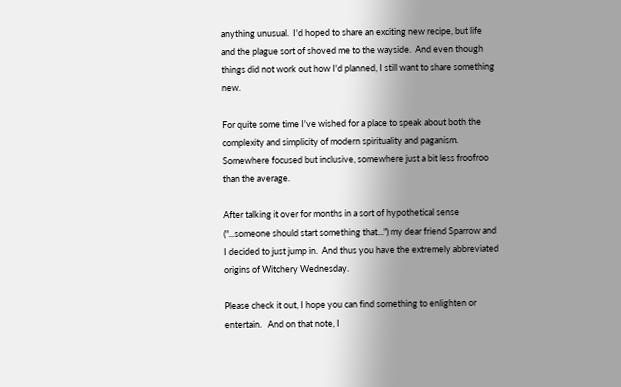anything unusual.  I'd hoped to share an exciting new recipe, but life and the plague sort of shoved me to the wayside.  And even though things did not work out how I'd planned, I still want to share something new.

For quite some time I've wished for a place to speak about both the complexity and simplicity of modern spirituality and paganism.  Somewhere focused but inclusive, somewhere just a bit less froofroo than the average.

After talking it over for months in a sort of hypothetical sense ("...someone should start something that...") my dear friend Sparrow and I decided to just jump in.  And thus you have the extremely abbreviated origins of Witchery Wednesday.

Please check it out, I hope you can find something to enlighten or entertain.   And on that note, I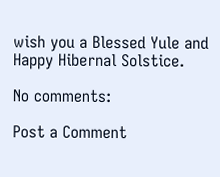wish you a Blessed Yule and Happy Hibernal Solstice.

No comments:

Post a Comment